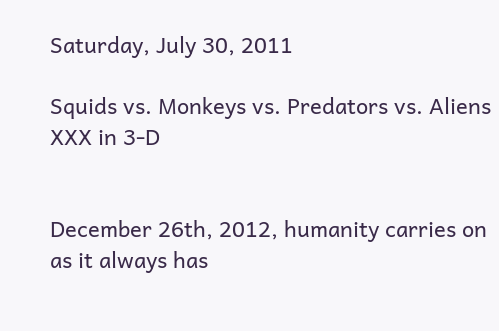Saturday, July 30, 2011

Squids vs. Monkeys vs. Predators vs. Aliens XXX in 3-D


December 26th, 2012, humanity carries on as it always has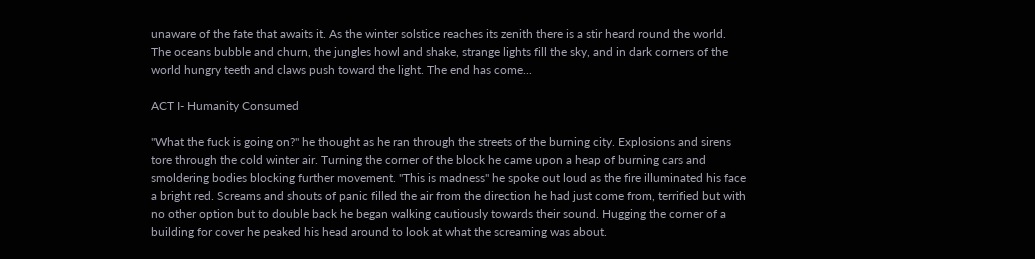unaware of the fate that awaits it. As the winter solstice reaches its zenith there is a stir heard round the world. The oceans bubble and churn, the jungles howl and shake, strange lights fill the sky, and in dark corners of the world hungry teeth and claws push toward the light. The end has come...

ACT I- Humanity Consumed

"What the fuck is going on?" he thought as he ran through the streets of the burning city. Explosions and sirens tore through the cold winter air. Turning the corner of the block he came upon a heap of burning cars and smoldering bodies blocking further movement. "This is madness" he spoke out loud as the fire illuminated his face a bright red. Screams and shouts of panic filled the air from the direction he had just come from, terrified but with no other option but to double back he began walking cautiously towards their sound. Hugging the corner of a building for cover he peaked his head around to look at what the screaming was about.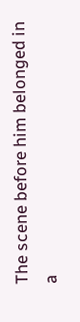The scene before him belonged in a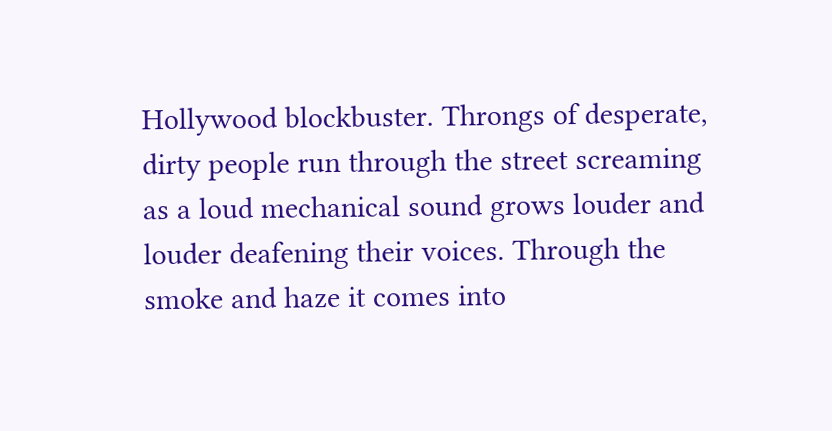Hollywood blockbuster. Throngs of desperate, dirty people run through the street screaming as a loud mechanical sound grows louder and louder deafening their voices. Through the smoke and haze it comes into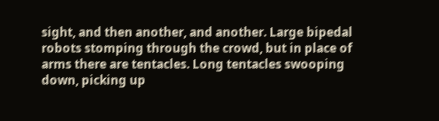sight, and then another, and another. Large bipedal robots stomping through the crowd, but in place of arms there are tentacles. Long tentacles swooping down, picking up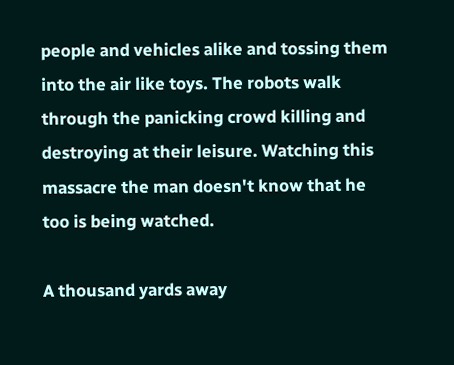people and vehicles alike and tossing them into the air like toys. The robots walk through the panicking crowd killing and destroying at their leisure. Watching this massacre the man doesn't know that he too is being watched.

A thousand yards away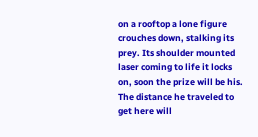on a rooftop a lone figure crouches down, stalking its prey. Its shoulder mounted laser coming to life it locks on, soon the prize will be his. The distance he traveled to get here will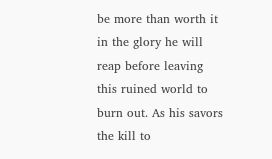be more than worth it in the glory he will reap before leaving this ruined world to burn out. As his savors the kill to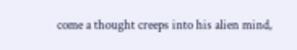come a thought creeps into his alien mind,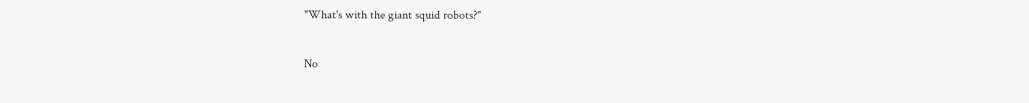"What's with the giant squid robots?"


No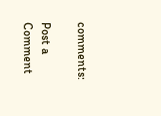comments:

Post a Comment